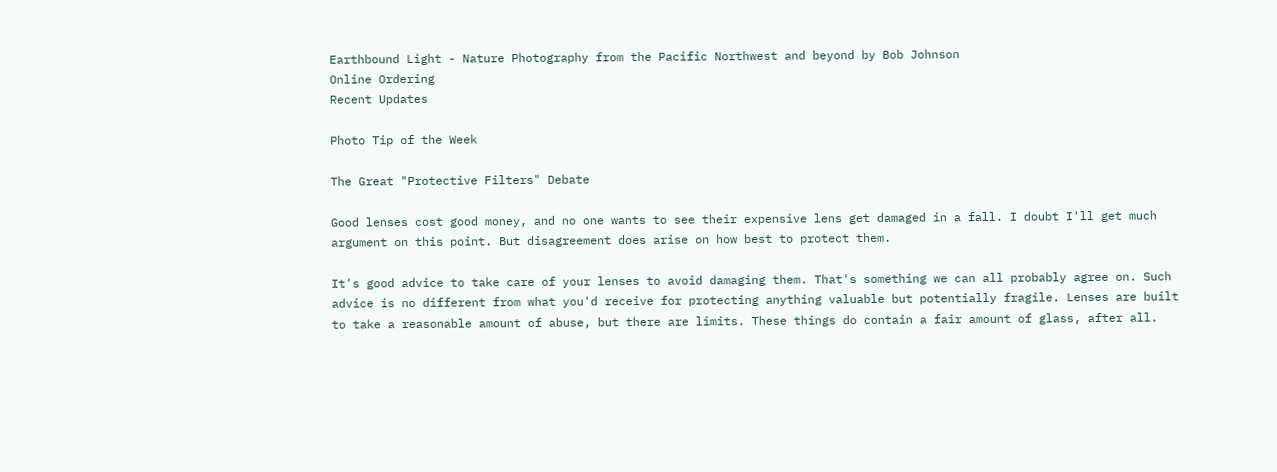Earthbound Light - Nature Photography from the Pacific Northwest and beyond by Bob Johnson
Online Ordering
Recent Updates

Photo Tip of the Week

The Great "Protective Filters" Debate

Good lenses cost good money, and no one wants to see their expensive lens get damaged in a fall. I doubt I'll get much argument on this point. But disagreement does arise on how best to protect them.

It's good advice to take care of your lenses to avoid damaging them. That's something we can all probably agree on. Such advice is no different from what you'd receive for protecting anything valuable but potentially fragile. Lenses are built to take a reasonable amount of abuse, but there are limits. These things do contain a fair amount of glass, after all.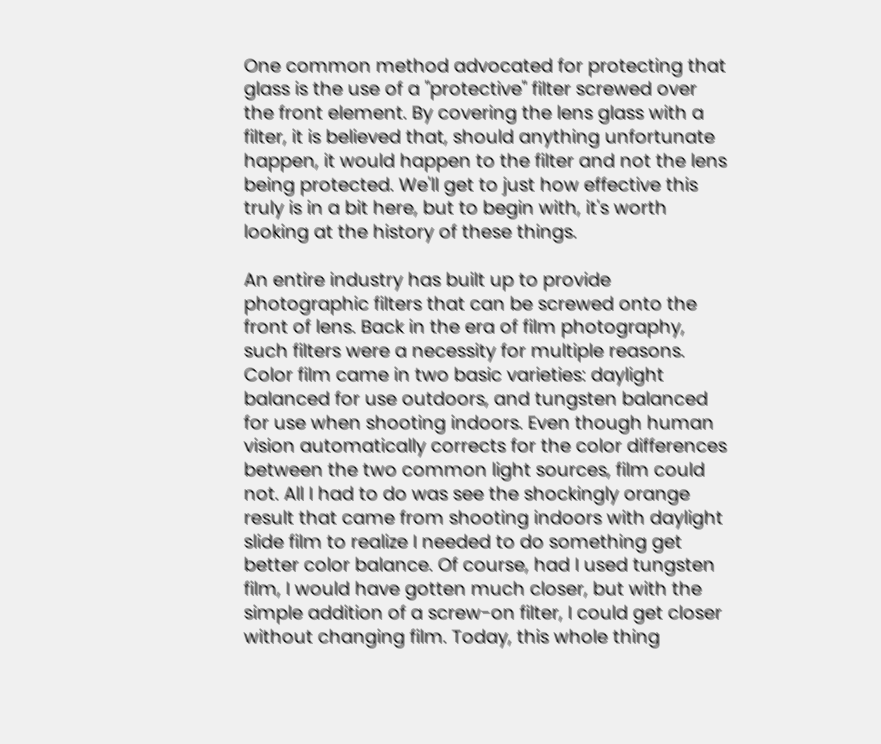One common method advocated for protecting that glass is the use of a "protective" filter screwed over the front element. By covering the lens glass with a filter, it is believed that, should anything unfortunate happen, it would happen to the filter and not the lens being protected. We'll get to just how effective this truly is in a bit here, but to begin with, it's worth looking at the history of these things.

An entire industry has built up to provide photographic filters that can be screwed onto the front of lens. Back in the era of film photography, such filters were a necessity for multiple reasons. Color film came in two basic varieties: daylight balanced for use outdoors, and tungsten balanced for use when shooting indoors. Even though human vision automatically corrects for the color differences between the two common light sources, film could not. All I had to do was see the shockingly orange result that came from shooting indoors with daylight slide film to realize I needed to do something get better color balance. Of course, had I used tungsten film, I would have gotten much closer, but with the simple addition of a screw-on filter, I could get closer without changing film. Today, this whole thing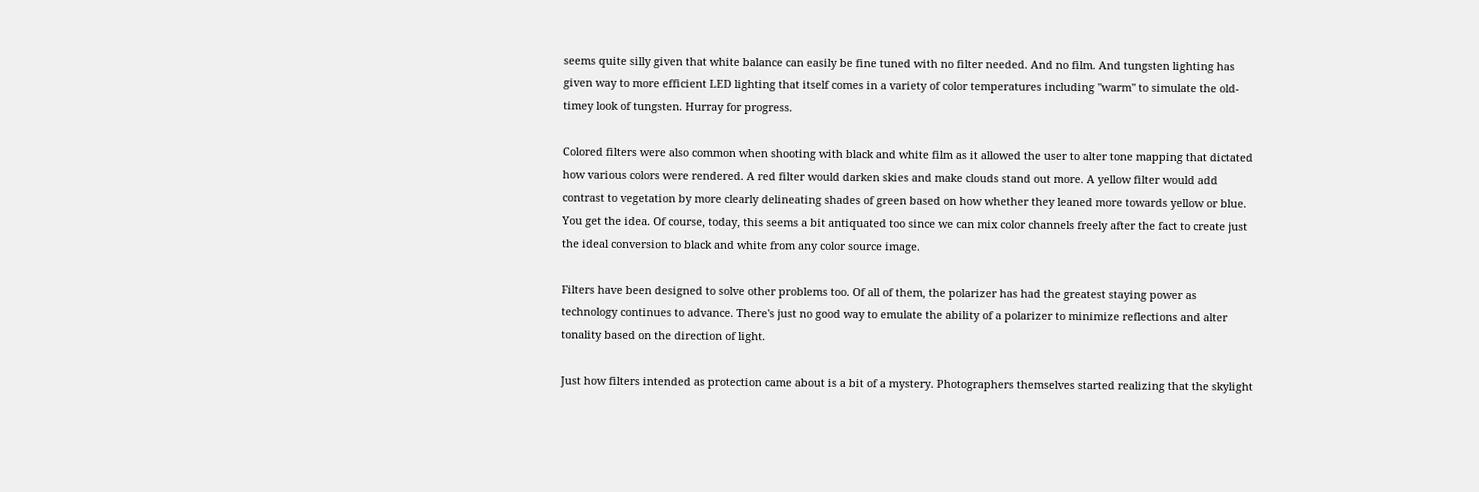seems quite silly given that white balance can easily be fine tuned with no filter needed. And no film. And tungsten lighting has given way to more efficient LED lighting that itself comes in a variety of color temperatures including "warm" to simulate the old-timey look of tungsten. Hurray for progress.

Colored filters were also common when shooting with black and white film as it allowed the user to alter tone mapping that dictated how various colors were rendered. A red filter would darken skies and make clouds stand out more. A yellow filter would add contrast to vegetation by more clearly delineating shades of green based on how whether they leaned more towards yellow or blue. You get the idea. Of course, today, this seems a bit antiquated too since we can mix color channels freely after the fact to create just the ideal conversion to black and white from any color source image.

Filters have been designed to solve other problems too. Of all of them, the polarizer has had the greatest staying power as technology continues to advance. There's just no good way to emulate the ability of a polarizer to minimize reflections and alter tonality based on the direction of light.

Just how filters intended as protection came about is a bit of a mystery. Photographers themselves started realizing that the skylight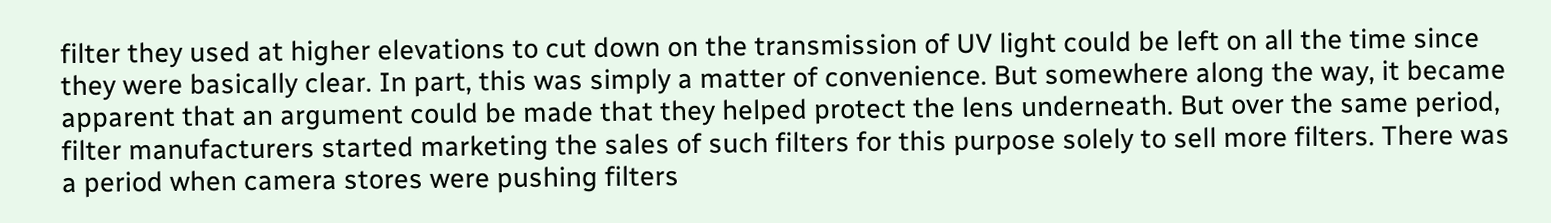filter they used at higher elevations to cut down on the transmission of UV light could be left on all the time since they were basically clear. In part, this was simply a matter of convenience. But somewhere along the way, it became apparent that an argument could be made that they helped protect the lens underneath. But over the same period, filter manufacturers started marketing the sales of such filters for this purpose solely to sell more filters. There was a period when camera stores were pushing filters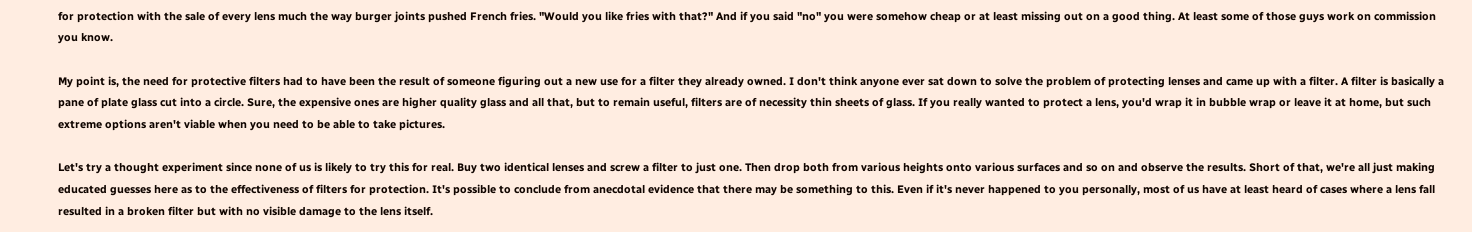for protection with the sale of every lens much the way burger joints pushed French fries. "Would you like fries with that?" And if you said "no" you were somehow cheap or at least missing out on a good thing. At least some of those guys work on commission you know.

My point is, the need for protective filters had to have been the result of someone figuring out a new use for a filter they already owned. I don't think anyone ever sat down to solve the problem of protecting lenses and came up with a filter. A filter is basically a pane of plate glass cut into a circle. Sure, the expensive ones are higher quality glass and all that, but to remain useful, filters are of necessity thin sheets of glass. If you really wanted to protect a lens, you'd wrap it in bubble wrap or leave it at home, but such extreme options aren't viable when you need to be able to take pictures.

Let's try a thought experiment since none of us is likely to try this for real. Buy two identical lenses and screw a filter to just one. Then drop both from various heights onto various surfaces and so on and observe the results. Short of that, we're all just making educated guesses here as to the effectiveness of filters for protection. It's possible to conclude from anecdotal evidence that there may be something to this. Even if it's never happened to you personally, most of us have at least heard of cases where a lens fall resulted in a broken filter but with no visible damage to the lens itself.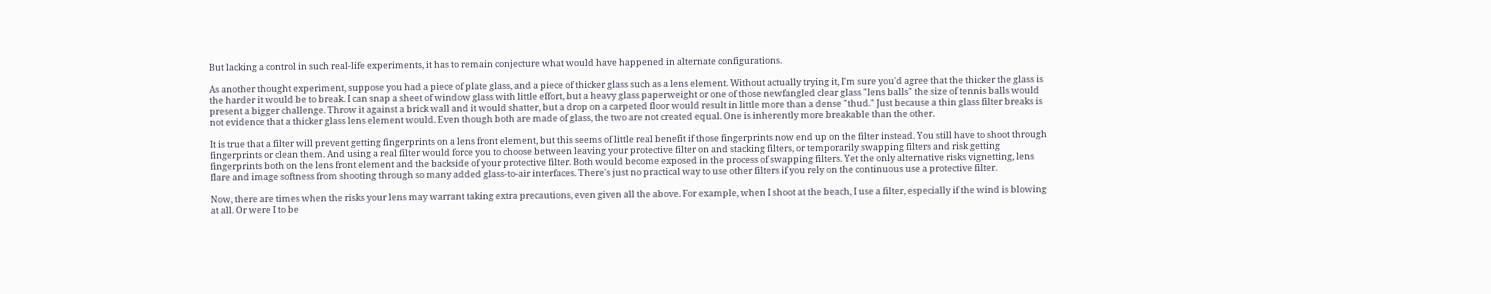But lacking a control in such real-life experiments, it has to remain conjecture what would have happened in alternate configurations.

As another thought experiment, suppose you had a piece of plate glass, and a piece of thicker glass such as a lens element. Without actually trying it, I'm sure you'd agree that the thicker the glass is the harder it would be to break. I can snap a sheet of window glass with little effort, but a heavy glass paperweight or one of those newfangled clear glass "lens balls" the size of tennis balls would present a bigger challenge. Throw it against a brick wall and it would shatter, but a drop on a carpeted floor would result in little more than a dense "thud." Just because a thin glass filter breaks is not evidence that a thicker glass lens element would. Even though both are made of glass, the two are not created equal. One is inherently more breakable than the other.

It is true that a filter will prevent getting fingerprints on a lens front element, but this seems of little real benefit if those fingerprints now end up on the filter instead. You still have to shoot through fingerprints or clean them. And using a real filter would force you to choose between leaving your protective filter on and stacking filters, or temporarily swapping filters and risk getting fingerprints both on the lens front element and the backside of your protective filter. Both would become exposed in the process of swapping filters. Yet the only alternative risks vignetting, lens flare and image softness from shooting through so many added glass-to-air interfaces. There's just no practical way to use other filters if you rely on the continuous use a protective filter.

Now, there are times when the risks your lens may warrant taking extra precautions, even given all the above. For example, when I shoot at the beach, I use a filter, especially if the wind is blowing at all. Or were I to be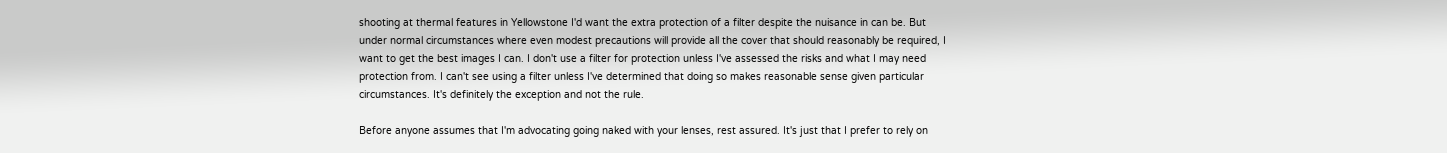shooting at thermal features in Yellowstone I'd want the extra protection of a filter despite the nuisance in can be. But under normal circumstances where even modest precautions will provide all the cover that should reasonably be required, I want to get the best images I can. I don't use a filter for protection unless I've assessed the risks and what I may need protection from. I can't see using a filter unless I've determined that doing so makes reasonable sense given particular circumstances. It's definitely the exception and not the rule.

Before anyone assumes that I'm advocating going naked with your lenses, rest assured. It's just that I prefer to rely on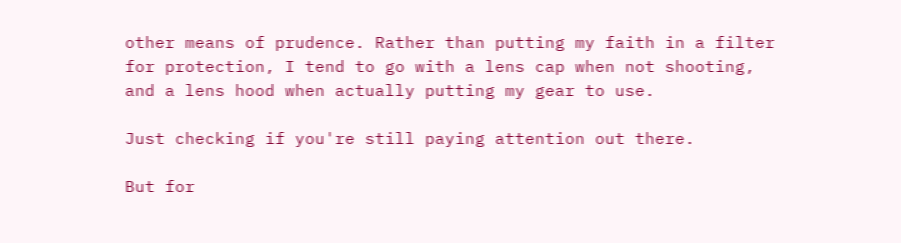other means of prudence. Rather than putting my faith in a filter for protection, I tend to go with a lens cap when not shooting, and a lens hood when actually putting my gear to use.

Just checking if you're still paying attention out there.

But for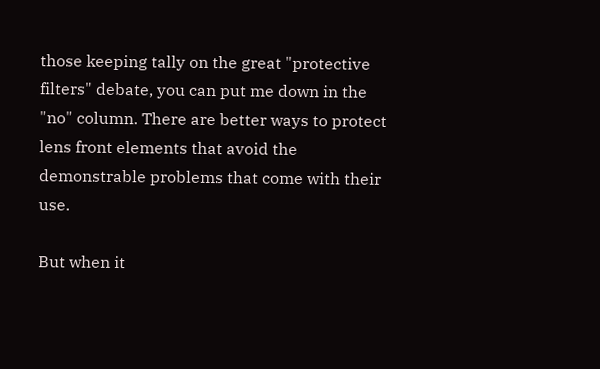those keeping tally on the great "protective filters" debate, you can put me down in the "no" column. There are better ways to protect lens front elements that avoid the demonstrable problems that come with their use.

But when it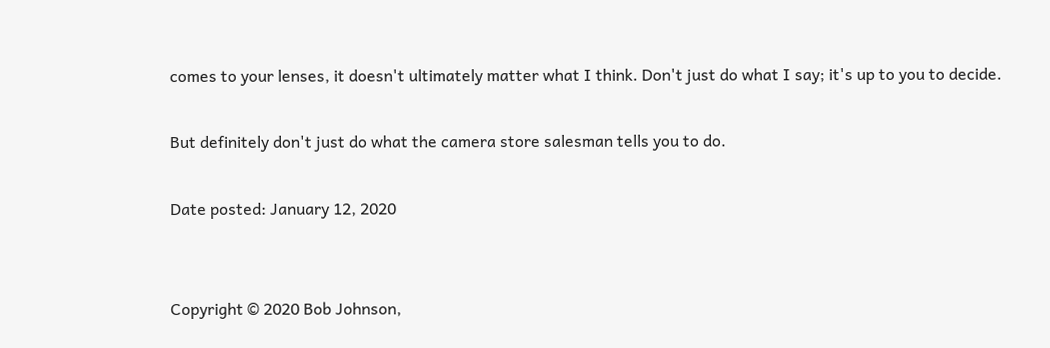comes to your lenses, it doesn't ultimately matter what I think. Don't just do what I say; it's up to you to decide.

But definitely don't just do what the camera store salesman tells you to do.

Date posted: January 12, 2020


Copyright © 2020 Bob Johnson,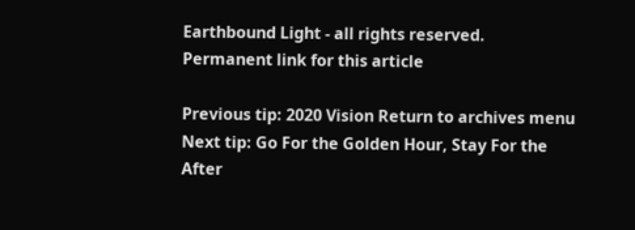Earthbound Light - all rights reserved.
Permanent link for this article

Previous tip: 2020 Vision Return to archives menu Next tip: Go For the Golden Hour, Stay For the After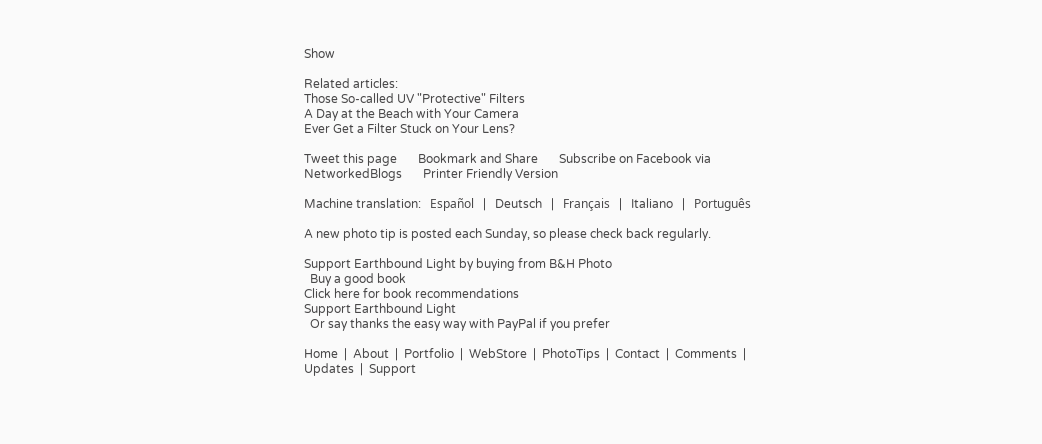Show

Related articles:
Those So-called UV "Protective" Filters
A Day at the Beach with Your Camera
Ever Get a Filter Stuck on Your Lens?

Tweet this page       Bookmark and Share       Subscribe on Facebook via NetworkedBlogs       Printer Friendly Version

Machine translation:   Español   |   Deutsch   |   Français   |   Italiano   |   Português

A new photo tip is posted each Sunday, so please check back regularly.

Support Earthbound Light by buying from B&H Photo
  Buy a good book
Click here for book recommendations
Support Earthbound Light
  Or say thanks the easy way with PayPal if you prefer

Home  |  About  |  Portfolio  |  WebStore  |  PhotoTips  |  Contact  |  Comments  |  Updates  |  Support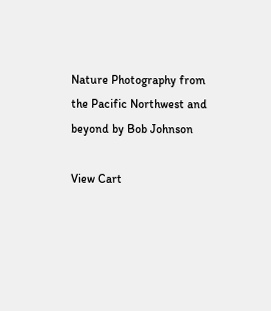Nature Photography from the Pacific Northwest and beyond by Bob Johnson

View Cart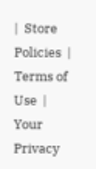|  Store Policies  |  Terms of Use  |  Your Privacy